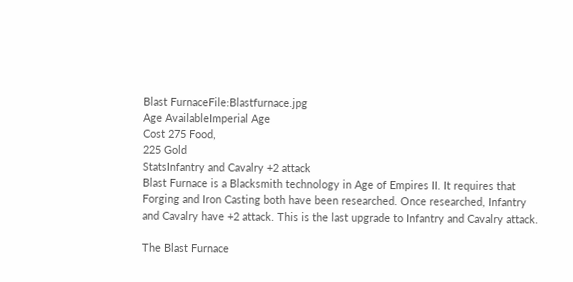Blast FurnaceFile:Blastfurnace.jpg
Age AvailableImperial Age
Cost 275 Food,
225 Gold
StatsInfantry and Cavalry +2 attack
Blast Furnace is a Blacksmith technology in Age of Empires II. It requires that Forging and Iron Casting both have been researched. Once researched, Infantry and Cavalry have +2 attack. This is the last upgrade to Infantry and Cavalry attack.

The Blast Furnace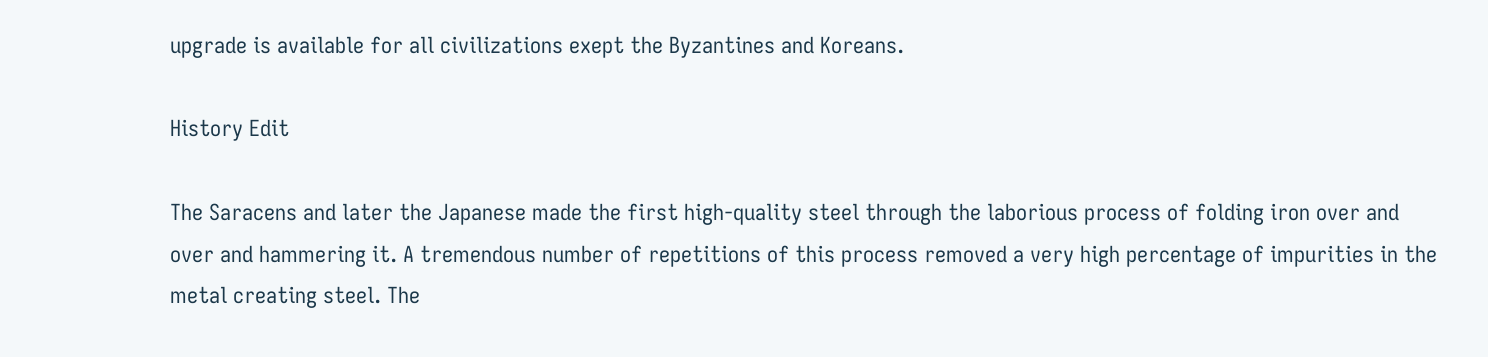upgrade is available for all civilizations exept the Byzantines and Koreans.

History Edit

The Saracens and later the Japanese made the first high-quality steel through the laborious process of folding iron over and over and hammering it. A tremendous number of repetitions of this process removed a very high percentage of impurities in the metal creating steel. The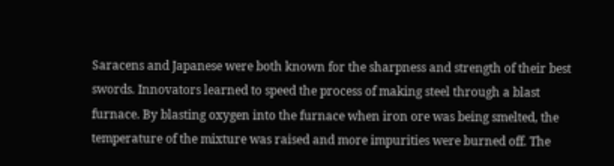Saracens and Japanese were both known for the sharpness and strength of their best swords. Innovators learned to speed the process of making steel through a blast furnace. By blasting oxygen into the furnace when iron ore was being smelted, the temperature of the mixture was raised and more impurities were burned off. The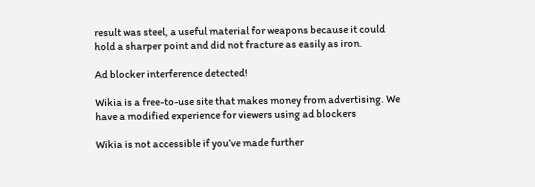result was steel, a useful material for weapons because it could hold a sharper point and did not fracture as easily as iron.

Ad blocker interference detected!

Wikia is a free-to-use site that makes money from advertising. We have a modified experience for viewers using ad blockers

Wikia is not accessible if you’ve made further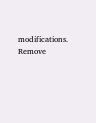modifications. Remove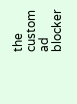the custom ad blocker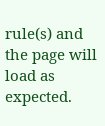rule(s) and the page will load as expected.